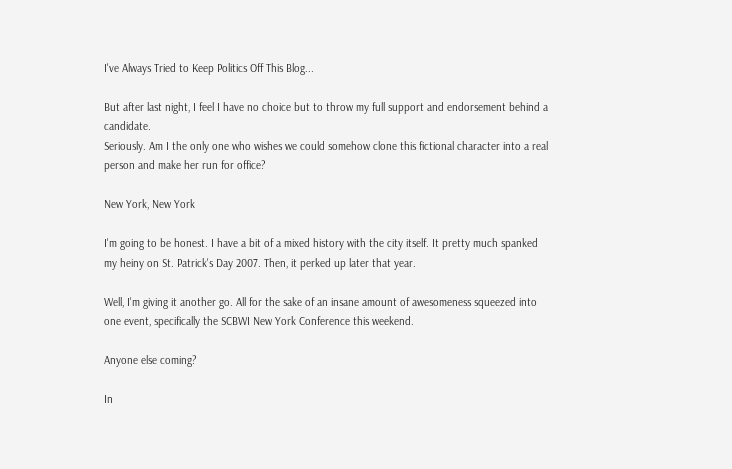I've Always Tried to Keep Politics Off This Blog...

But after last night, I feel I have no choice but to throw my full support and endorsement behind a candidate.
Seriously. Am I the only one who wishes we could somehow clone this fictional character into a real person and make her run for office?

New York, New York

I'm going to be honest. I have a bit of a mixed history with the city itself. It pretty much spanked my heiny on St. Patrick's Day 2007. Then, it perked up later that year.

Well, I'm giving it another go. All for the sake of an insane amount of awesomeness squeezed into one event, specifically the SCBWI New York Conference this weekend.

Anyone else coming?

In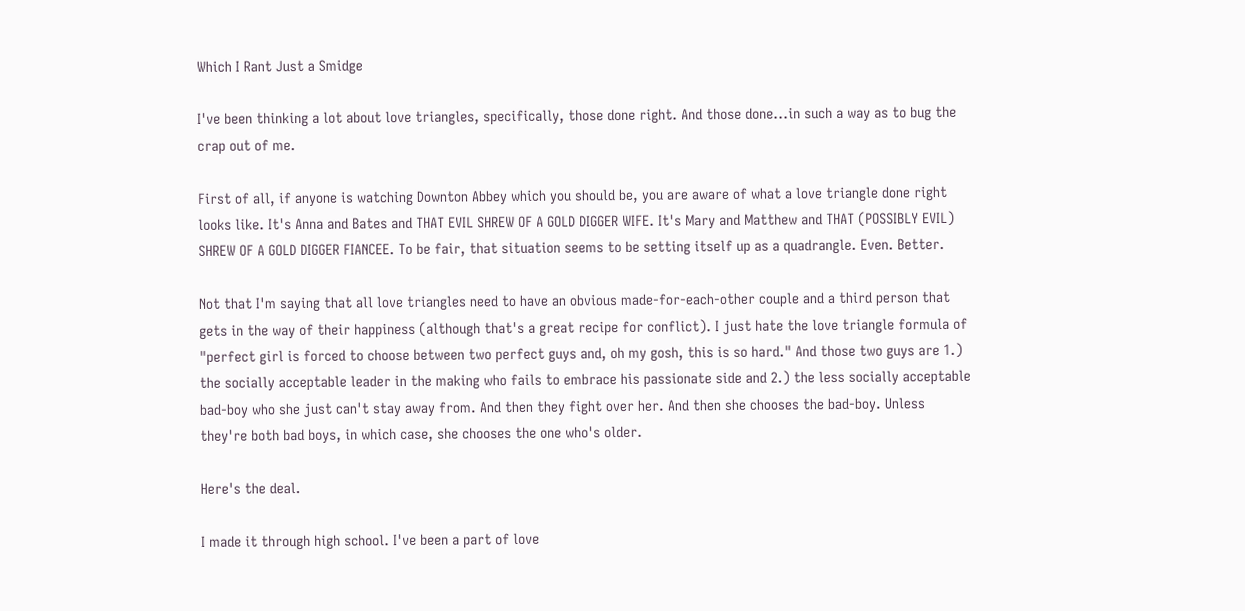Which I Rant Just a Smidge

I've been thinking a lot about love triangles, specifically, those done right. And those done...in such a way as to bug the crap out of me.

First of all, if anyone is watching Downton Abbey which you should be, you are aware of what a love triangle done right looks like. It's Anna and Bates and THAT EVIL SHREW OF A GOLD DIGGER WIFE. It's Mary and Matthew and THAT (POSSIBLY EVIL) SHREW OF A GOLD DIGGER FIANCEE. To be fair, that situation seems to be setting itself up as a quadrangle. Even. Better.

Not that I'm saying that all love triangles need to have an obvious made-for-each-other couple and a third person that gets in the way of their happiness (although that's a great recipe for conflict). I just hate the love triangle formula of "perfect girl is forced to choose between two perfect guys and, oh my gosh, this is so hard." And those two guys are 1.) the socially acceptable leader in the making who fails to embrace his passionate side and 2.) the less socially acceptable bad-boy who she just can't stay away from. And then they fight over her. And then she chooses the bad-boy. Unless they're both bad boys, in which case, she chooses the one who's older.

Here's the deal.

I made it through high school. I've been a part of love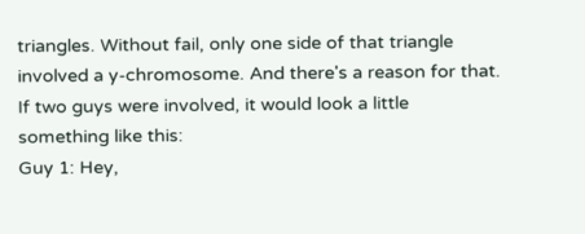triangles. Without fail, only one side of that triangle involved a y-chromosome. And there's a reason for that. If two guys were involved, it would look a little something like this:
Guy 1: Hey,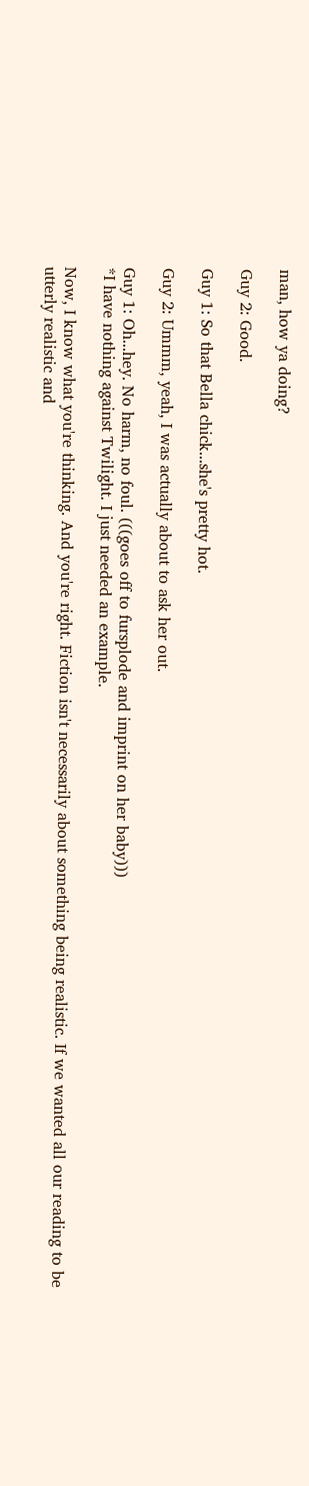man, how ya doing?

Guy 2: Good.

Guy 1: So that Bella chick...she's pretty hot.

Guy 2: Ummm, yeah, I was actually about to ask her out.

Guy 1: Oh...hey. No harm, no foul. (((goes off to fursplode and imprint on her baby)))
*I have nothing against Twilight. I just needed an example.

Now, I know what you're thinking. And you're right. Fiction isn't necessarily about something being realistic. If we wanted all our reading to be utterly realistic and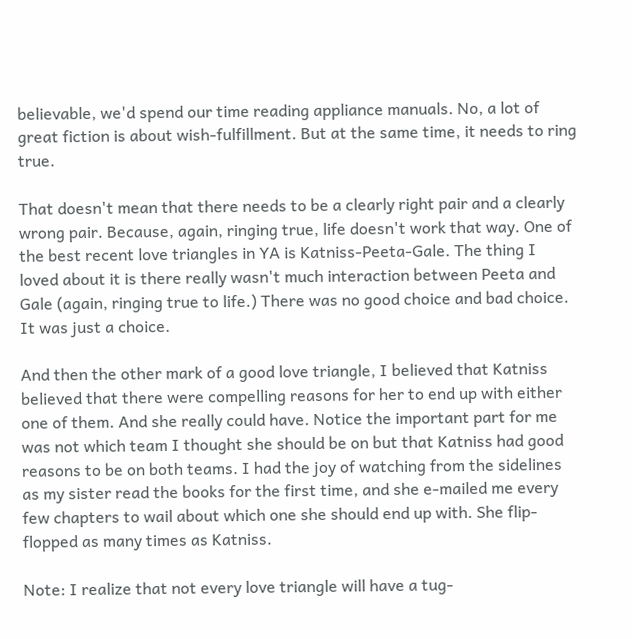believable, we'd spend our time reading appliance manuals. No, a lot of great fiction is about wish-fulfillment. But at the same time, it needs to ring true.

That doesn't mean that there needs to be a clearly right pair and a clearly wrong pair. Because, again, ringing true, life doesn't work that way. One of the best recent love triangles in YA is Katniss-Peeta-Gale. The thing I loved about it is there really wasn't much interaction between Peeta and Gale (again, ringing true to life.) There was no good choice and bad choice. It was just a choice.

And then the other mark of a good love triangle, I believed that Katniss believed that there were compelling reasons for her to end up with either one of them. And she really could have. Notice the important part for me was not which team I thought she should be on but that Katniss had good reasons to be on both teams. I had the joy of watching from the sidelines as my sister read the books for the first time, and she e-mailed me every few chapters to wail about which one she should end up with. She flip-flopped as many times as Katniss.

Note: I realize that not every love triangle will have a tug-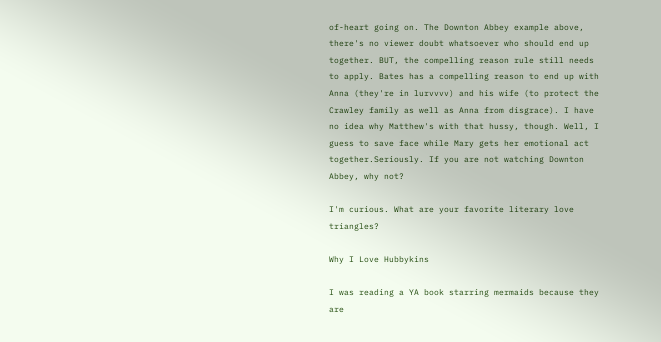of-heart going on. The Downton Abbey example above, there's no viewer doubt whatsoever who should end up together. BUT, the compelling reason rule still needs to apply. Bates has a compelling reason to end up with Anna (they're in lurvvvv) and his wife (to protect the Crawley family as well as Anna from disgrace). I have no idea why Matthew's with that hussy, though. Well, I guess to save face while Mary gets her emotional act together.Seriously. If you are not watching Downton Abbey, why not?

I'm curious. What are your favorite literary love triangles?

Why I Love Hubbykins

I was reading a YA book starring mermaids because they are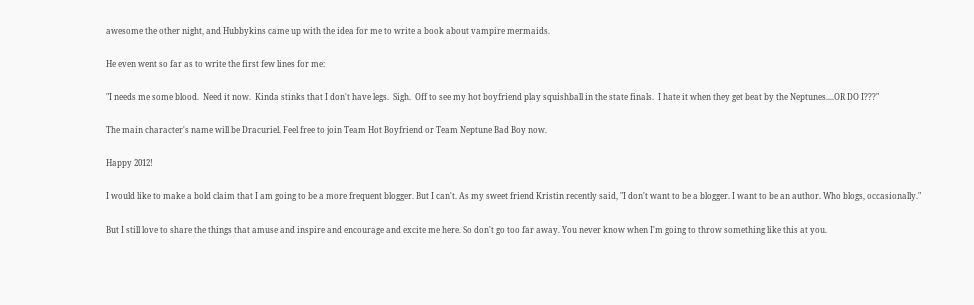awesome the other night, and Hubbykins came up with the idea for me to write a book about vampire mermaids.

He even went so far as to write the first few lines for me:

"I needs me some blood.  Need it now.  Kinda stinks that I don't have legs.  Sigh.  Off to see my hot boyfriend play squishball in the state finals.  I hate it when they get beat by the Neptunes....OR DO I???"

The main character's name will be Dracuriel. Feel free to join Team Hot Boyfriend or Team Neptune Bad Boy now.

Happy 2012!

I would like to make a bold claim that I am going to be a more frequent blogger. But I can't. As my sweet friend Kristin recently said, "I don't want to be a blogger. I want to be an author. Who blogs, occasionally."

But I still love to share the things that amuse and inspire and encourage and excite me here. So don't go too far away. You never know when I'm going to throw something like this at you.